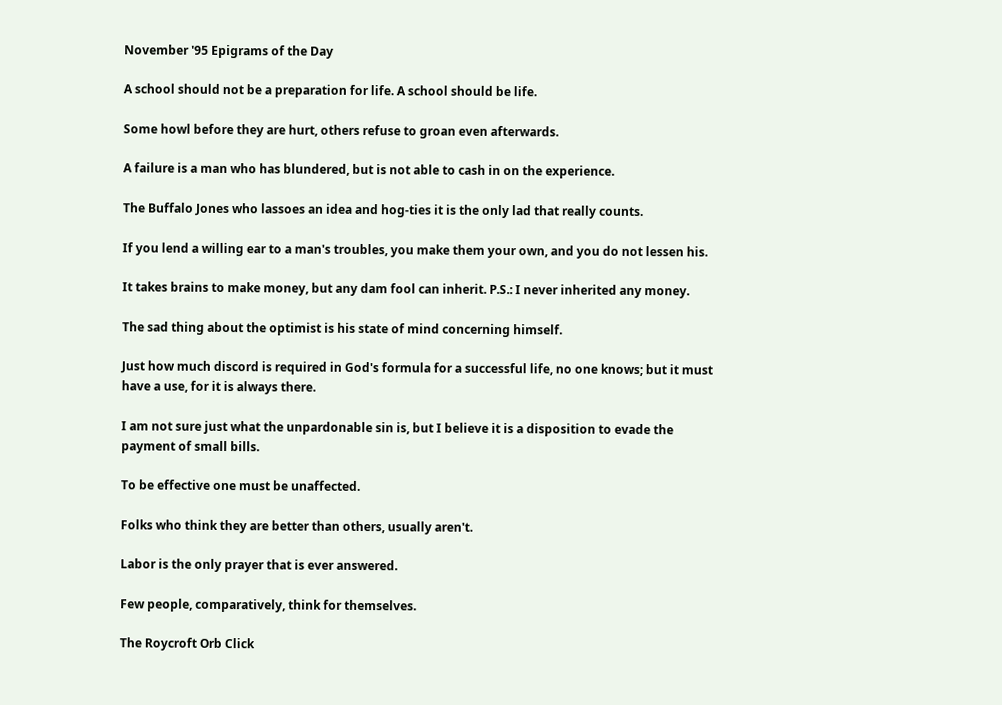November '95 Epigrams of the Day

A school should not be a preparation for life. A school should be life.

Some howl before they are hurt, others refuse to groan even afterwards.

A failure is a man who has blundered, but is not able to cash in on the experience.

The Buffalo Jones who lassoes an idea and hog-ties it is the only lad that really counts.

If you lend a willing ear to a man's troubles, you make them your own, and you do not lessen his.

It takes brains to make money, but any dam fool can inherit. P.S.: I never inherited any money.

The sad thing about the optimist is his state of mind concerning himself.

Just how much discord is required in God's formula for a successful life, no one knows; but it must have a use, for it is always there.

I am not sure just what the unpardonable sin is, but I believe it is a disposition to evade the payment of small bills.

To be effective one must be unaffected.

Folks who think they are better than others, usually aren't.

Labor is the only prayer that is ever answered.

Few people, comparatively, think for themselves.

The Roycroft Orb Click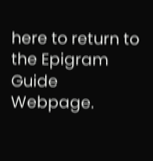here to return to the Epigram Guide Webpage.